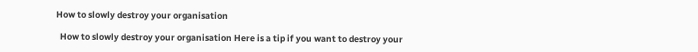How to slowly destroy your organisation

  How to slowly destroy your organisation Here is a tip if you want to destroy your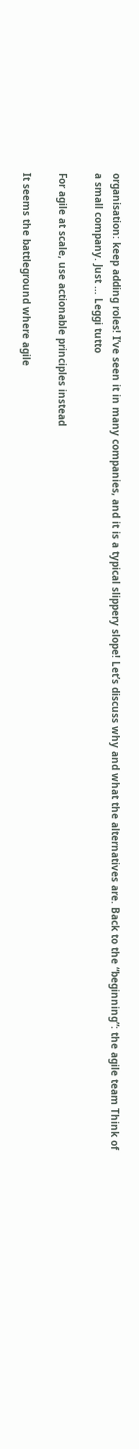organisation: keep adding roles! I’ve seen it in many companies, and it is a typical slippery slope! Let’s discuss why and what the alternatives are. Back to the “beginning”: the agile team Think of a small company. Just … Leggi tutto

For agile at scale, use actionable principles instead

It seems the battleground where agile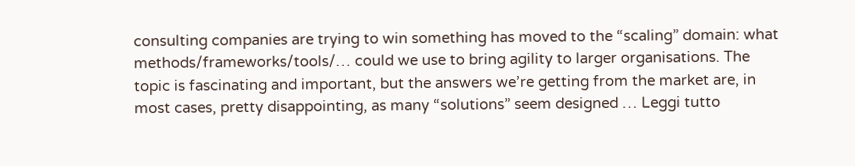consulting companies are trying to win something has moved to the “scaling” domain: what methods/frameworks/tools/… could we use to bring agility to larger organisations. The topic is fascinating and important, but the answers we’re getting from the market are, in most cases, pretty disappointing, as many “solutions” seem designed … Leggi tutto